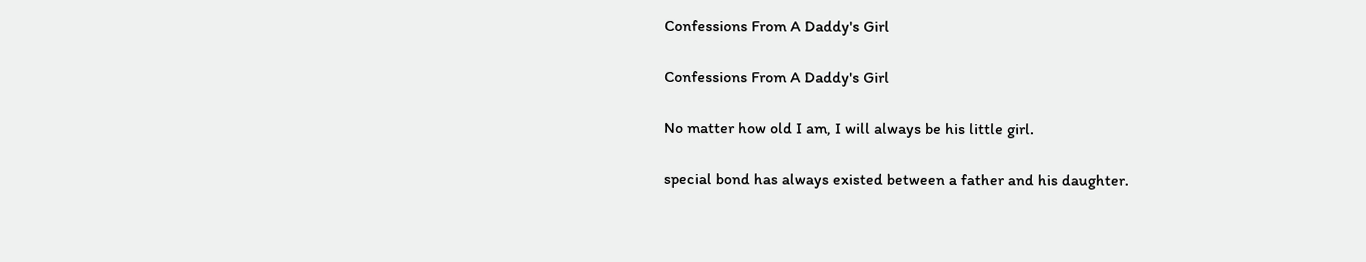Confessions From A Daddy's Girl

Confessions From A Daddy's Girl

No matter how old I am, I will always be his little girl.

special bond has always existed between a father and his daughter.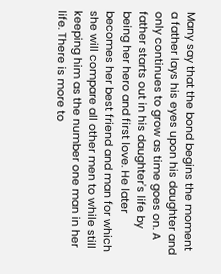Many say that the bond begins the moment a father lays his eyes upon his daughter and only continues to grow as time goes on. A father starts out in his daughter's life by being her hero and first love. He later becomes her best friend and man for which she will compare all other men to while still keeping him as the number one man in her life. There is more to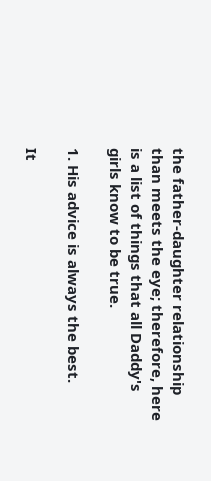the father-daughter relationship than meets the eye; therefore, here is a list of things that all Daddy's girls know to be true.

1. His advice is always the best.

It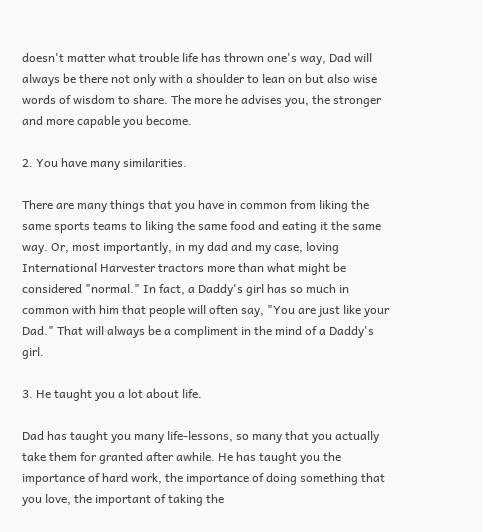doesn't matter what trouble life has thrown one's way, Dad will always be there not only with a shoulder to lean on but also wise words of wisdom to share. The more he advises you, the stronger and more capable you become.

2. You have many similarities.

There are many things that you have in common from liking the same sports teams to liking the same food and eating it the same way. Or, most importantly, in my dad and my case, loving International Harvester tractors more than what might be considered "normal." In fact, a Daddy's girl has so much in common with him that people will often say, "You are just like your Dad." That will always be a compliment in the mind of a Daddy's girl.

3. He taught you a lot about life.

Dad has taught you many life-lessons, so many that you actually take them for granted after awhile. He has taught you the importance of hard work, the importance of doing something that you love, the important of taking the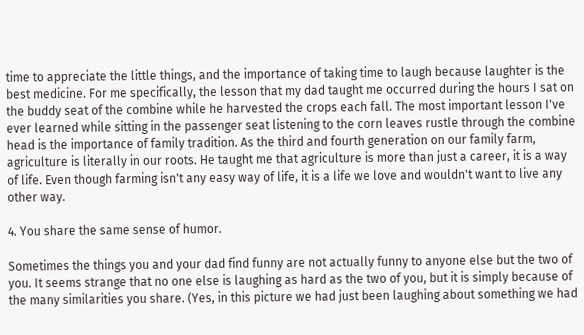time to appreciate the little things, and the importance of taking time to laugh because laughter is the best medicine. For me specifically, the lesson that my dad taught me occurred during the hours I sat on the buddy seat of the combine while he harvested the crops each fall. The most important lesson I've ever learned while sitting in the passenger seat listening to the corn leaves rustle through the combine head is the importance of family tradition. As the third and fourth generation on our family farm, agriculture is literally in our roots. He taught me that agriculture is more than just a career, it is a way of life. Even though farming isn't any easy way of life, it is a life we love and wouldn't want to live any other way.

4. You share the same sense of humor.

Sometimes the things you and your dad find funny are not actually funny to anyone else but the two of you. It seems strange that no one else is laughing as hard as the two of you, but it is simply because of the many similarities you share. (Yes, in this picture we had just been laughing about something we had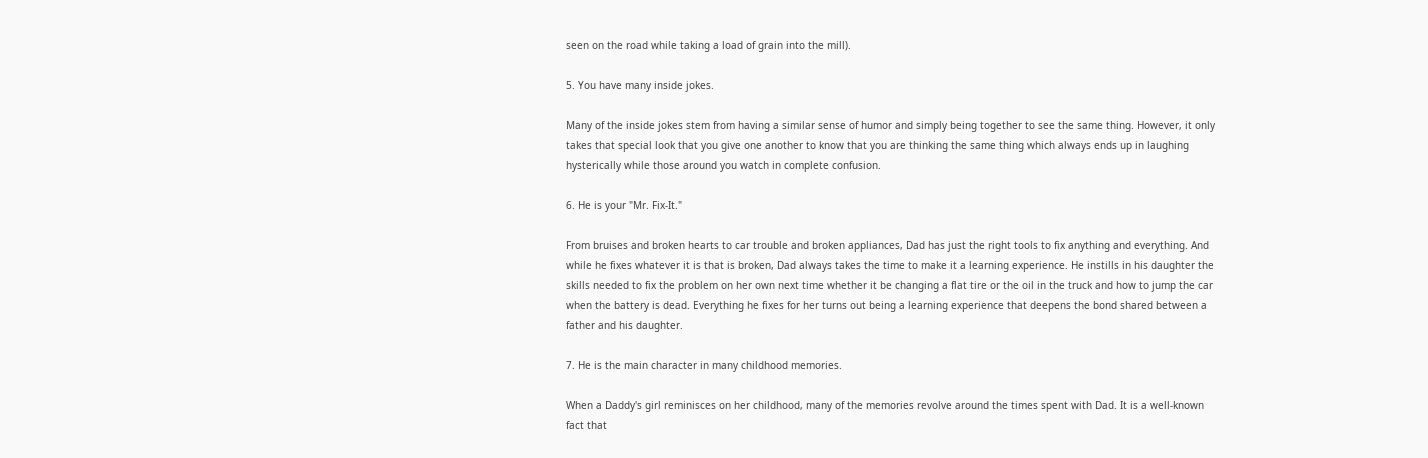seen on the road while taking a load of grain into the mill).

5. You have many inside jokes.

Many of the inside jokes stem from having a similar sense of humor and simply being together to see the same thing. However, it only takes that special look that you give one another to know that you are thinking the same thing which always ends up in laughing hysterically while those around you watch in complete confusion.

6. He is your "Mr. Fix-It."

From bruises and broken hearts to car trouble and broken appliances, Dad has just the right tools to fix anything and everything. And while he fixes whatever it is that is broken, Dad always takes the time to make it a learning experience. He instills in his daughter the skills needed to fix the problem on her own next time whether it be changing a flat tire or the oil in the truck and how to jump the car when the battery is dead. Everything he fixes for her turns out being a learning experience that deepens the bond shared between a father and his daughter.

7. He is the main character in many childhood memories.

When a Daddy's girl reminisces on her childhood, many of the memories revolve around the times spent with Dad. It is a well-known fact that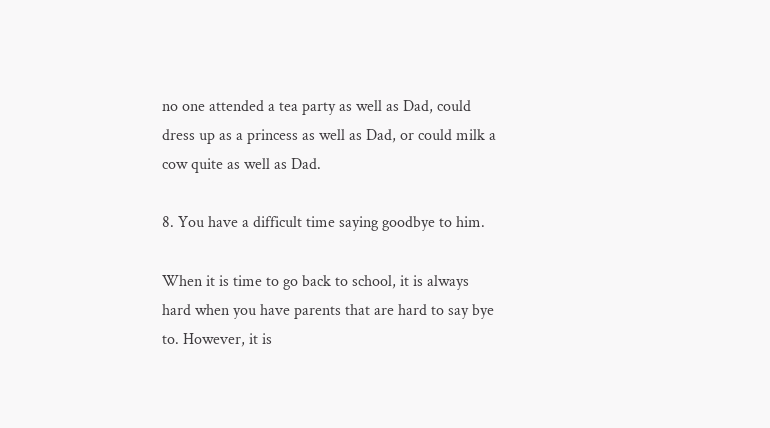no one attended a tea party as well as Dad, could dress up as a princess as well as Dad, or could milk a cow quite as well as Dad.

8. You have a difficult time saying goodbye to him.

When it is time to go back to school, it is always hard when you have parents that are hard to say bye to. However, it is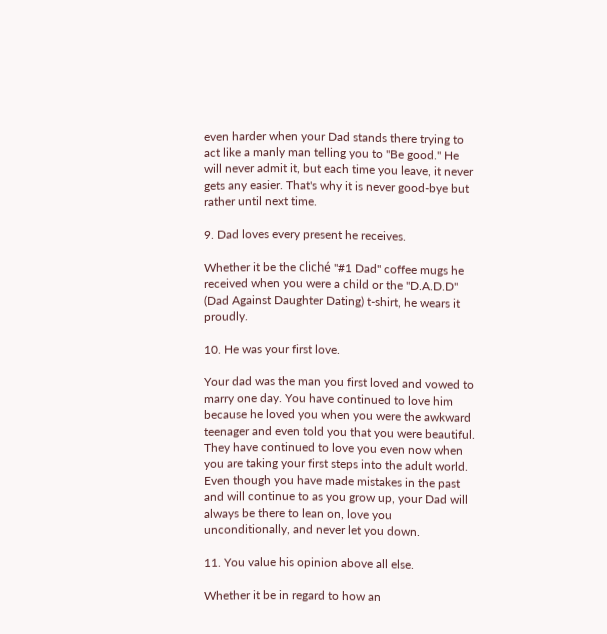even harder when your Dad stands there trying to act like a manly man telling you to "Be good." He will never admit it, but each time you leave, it never gets any easier. That's why it is never good-bye but rather until next time.

9. Dad loves every present he receives.

Whether it be the cliché "#1 Dad" coffee mugs he received when you were a child or the "D.A.D.D" (Dad Against Daughter Dating) t-shirt, he wears it proudly.

10. He was your first love.

Your dad was the man you first loved and vowed to marry one day. You have continued to love him because he loved you when you were the awkward teenager and even told you that you were beautiful. They have continued to love you even now when you are taking your first steps into the adult world. Even though you have made mistakes in the past and will continue to as you grow up, your Dad will always be there to lean on, love you unconditionally, and never let you down.

11. You value his opinion above all else.

Whether it be in regard to how an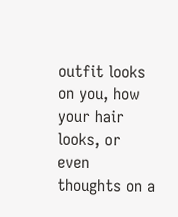outfit looks on you, how your hair looks, or even thoughts on a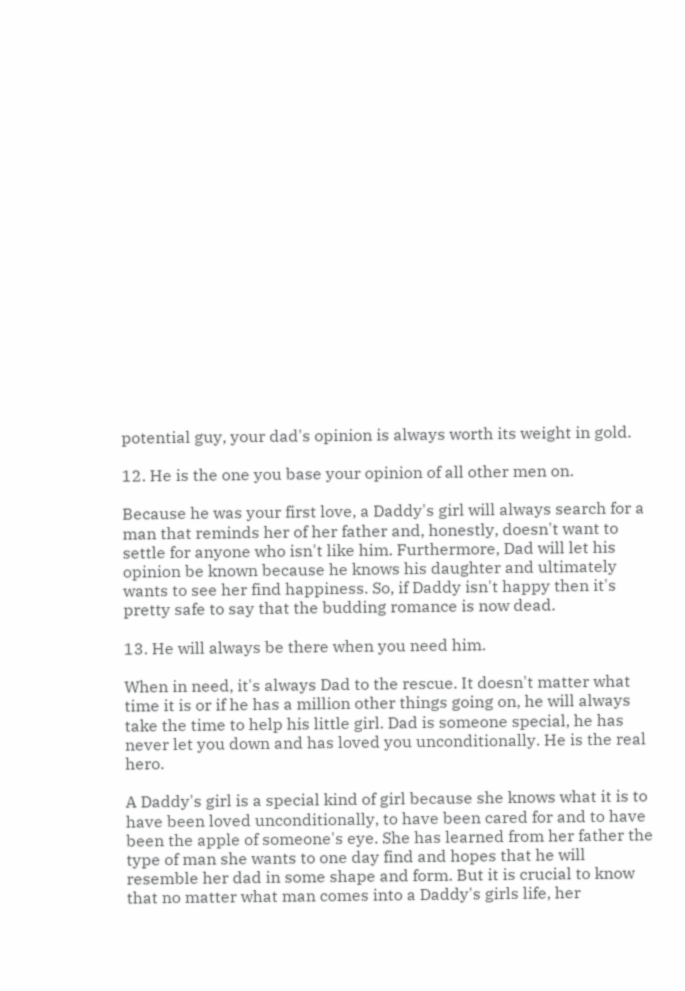potential guy, your dad's opinion is always worth its weight in gold.

12. He is the one you base your opinion of all other men on.

Because he was your first love, a Daddy's girl will always search for a man that reminds her of her father and, honestly, doesn't want to settle for anyone who isn't like him. Furthermore, Dad will let his opinion be known because he knows his daughter and ultimately wants to see her find happiness. So, if Daddy isn't happy then it's pretty safe to say that the budding romance is now dead.

13. He will always be there when you need him.

When in need, it's always Dad to the rescue. It doesn't matter what time it is or if he has a million other things going on, he will always take the time to help his little girl. Dad is someone special, he has never let you down and has loved you unconditionally. He is the real hero.

A Daddy's girl is a special kind of girl because she knows what it is to have been loved unconditionally, to have been cared for and to have been the apple of someone's eye. She has learned from her father the type of man she wants to one day find and hopes that he will resemble her dad in some shape and form. But it is crucial to know that no matter what man comes into a Daddy's girls life, her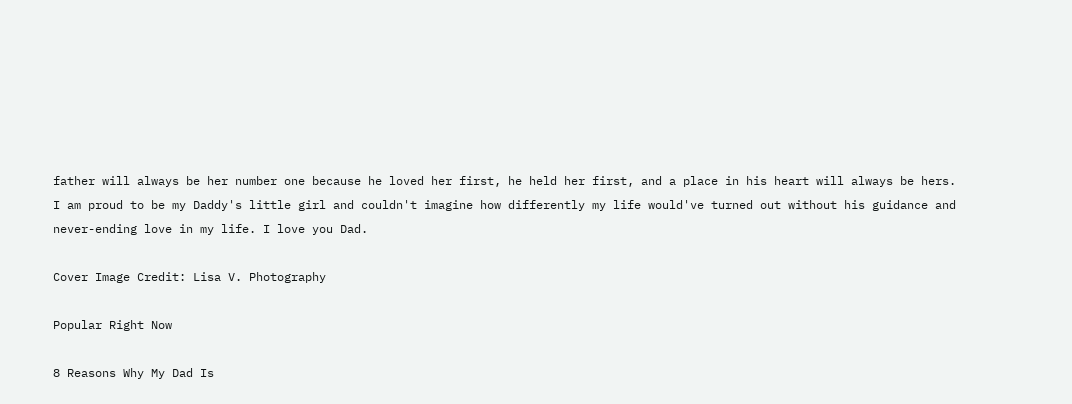father will always be her number one because he loved her first, he held her first, and a place in his heart will always be hers. I am proud to be my Daddy's little girl and couldn't imagine how differently my life would've turned out without his guidance and never-ending love in my life. I love you Dad.

Cover Image Credit: Lisa V. Photography

Popular Right Now

8 Reasons Why My Dad Is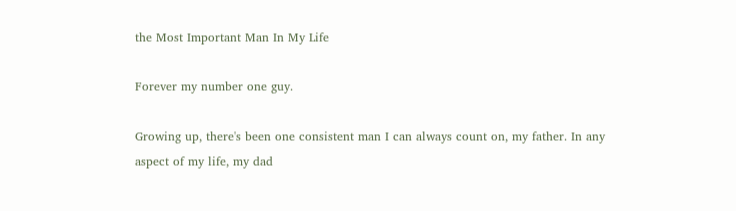the Most Important Man In My Life

Forever my number one guy.

Growing up, there's been one consistent man I can always count on, my father. In any aspect of my life, my dad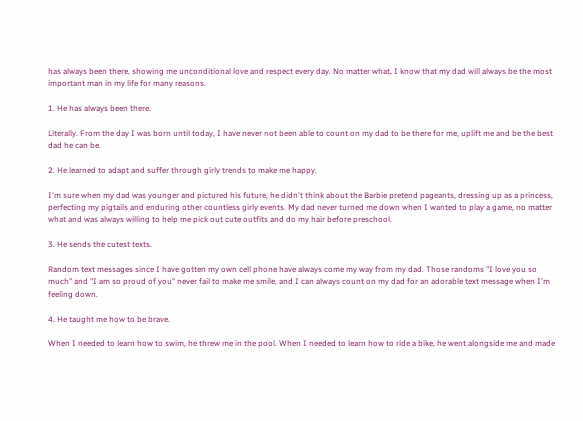has always been there, showing me unconditional love and respect every day. No matter what, I know that my dad will always be the most important man in my life for many reasons.

1. He has always been there.

Literally. From the day I was born until today, I have never not been able to count on my dad to be there for me, uplift me and be the best dad he can be.

2. He learned to adapt and suffer through girly trends to make me happy.

I'm sure when my dad was younger and pictured his future, he didn't think about the Barbie pretend pageants, dressing up as a princess, perfecting my pigtails and enduring other countless girly events. My dad never turned me down when I wanted to play a game, no matter what and was always willing to help me pick out cute outfits and do my hair before preschool.

3. He sends the cutest texts.

Random text messages since I have gotten my own cell phone have always come my way from my dad. Those randoms "I love you so much" and "I am so proud of you" never fail to make me smile, and I can always count on my dad for an adorable text message when I'm feeling down.

4. He taught me how to be brave.

When I needed to learn how to swim, he threw me in the pool. When I needed to learn how to ride a bike, he went alongside me and made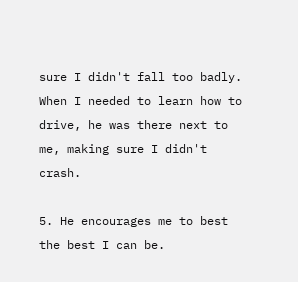sure I didn't fall too badly. When I needed to learn how to drive, he was there next to me, making sure I didn't crash.

5. He encourages me to best the best I can be.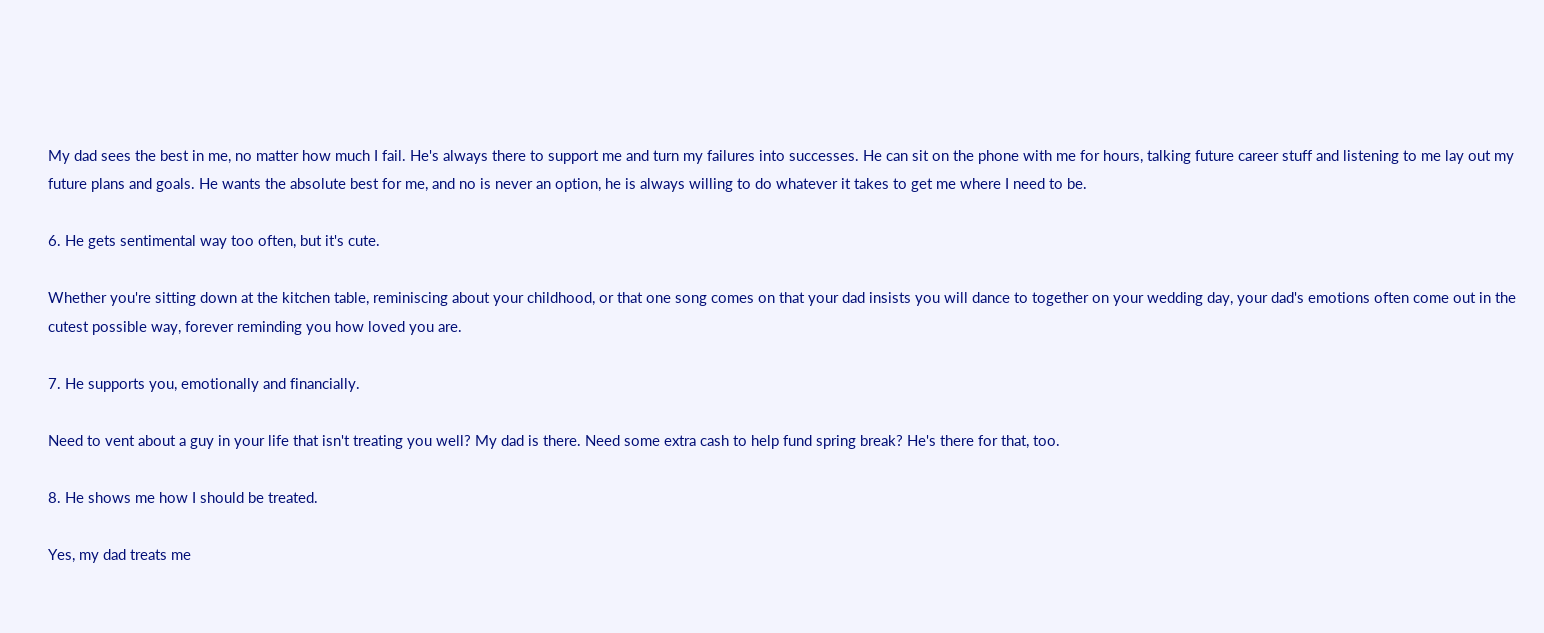My dad sees the best in me, no matter how much I fail. He's always there to support me and turn my failures into successes. He can sit on the phone with me for hours, talking future career stuff and listening to me lay out my future plans and goals. He wants the absolute best for me, and no is never an option, he is always willing to do whatever it takes to get me where I need to be.

6. He gets sentimental way too often, but it's cute.

Whether you're sitting down at the kitchen table, reminiscing about your childhood, or that one song comes on that your dad insists you will dance to together on your wedding day, your dad's emotions often come out in the cutest possible way, forever reminding you how loved you are.

7. He supports you, emotionally and financially.

Need to vent about a guy in your life that isn't treating you well? My dad is there. Need some extra cash to help fund spring break? He's there for that, too.

8. He shows me how I should be treated.

Yes, my dad treats me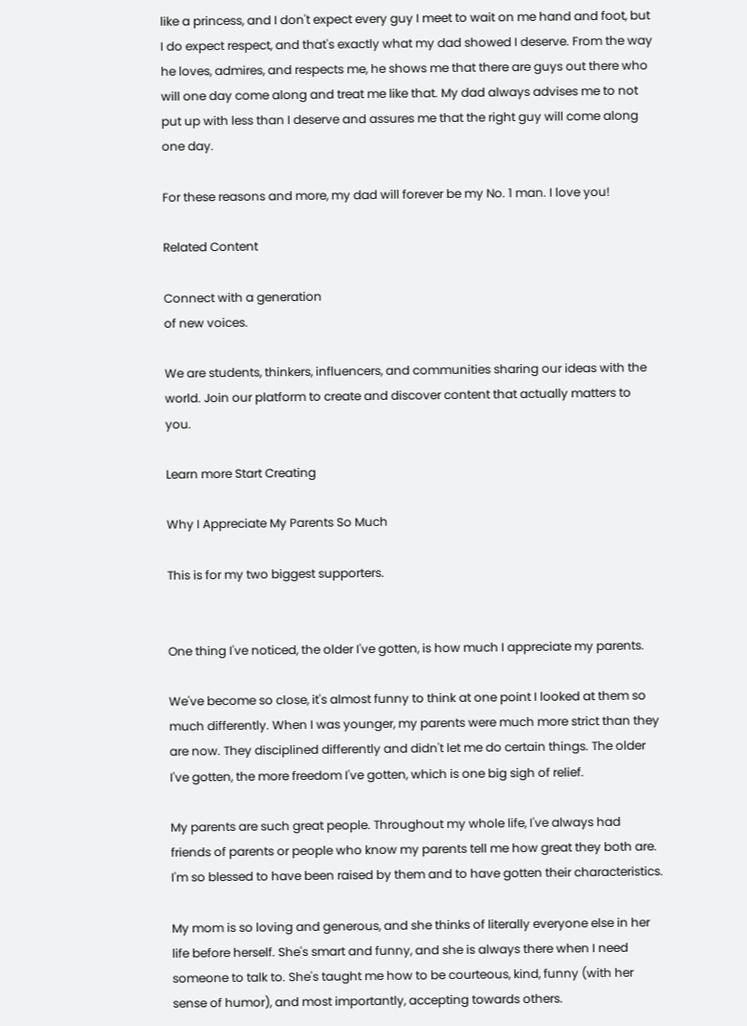like a princess, and I don't expect every guy I meet to wait on me hand and foot, but I do expect respect, and that's exactly what my dad showed I deserve. From the way he loves, admires, and respects me, he shows me that there are guys out there who will one day come along and treat me like that. My dad always advises me to not put up with less than I deserve and assures me that the right guy will come along one day.

For these reasons and more, my dad will forever be my No. 1 man. I love you!

Related Content

Connect with a generation
of new voices.

We are students, thinkers, influencers, and communities sharing our ideas with the world. Join our platform to create and discover content that actually matters to you.

Learn more Start Creating

Why I Appreciate My Parents So Much

This is for my two biggest supporters.


One thing I've noticed, the older I've gotten, is how much I appreciate my parents.

We've become so close, it's almost funny to think at one point I looked at them so much differently. When I was younger, my parents were much more strict than they are now. They disciplined differently and didn't let me do certain things. The older I've gotten, the more freedom I've gotten, which is one big sigh of relief.

My parents are such great people. Throughout my whole life, I've always had friends of parents or people who know my parents tell me how great they both are. I'm so blessed to have been raised by them and to have gotten their characteristics.

My mom is so loving and generous, and she thinks of literally everyone else in her life before herself. She's smart and funny, and she is always there when I need someone to talk to. She's taught me how to be courteous, kind, funny (with her sense of humor), and most importantly, accepting towards others.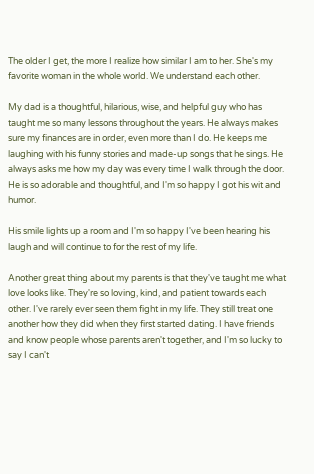The older I get, the more I realize how similar I am to her. She's my favorite woman in the whole world. We understand each other.

My dad is a thoughtful, hilarious, wise, and helpful guy who has taught me so many lessons throughout the years. He always makes sure my finances are in order, even more than I do. He keeps me laughing with his funny stories and made-up songs that he sings. He always asks me how my day was every time I walk through the door. He is so adorable and thoughtful, and I'm so happy I got his wit and humor.

His smile lights up a room and I'm so happy I've been hearing his laugh and will continue to for the rest of my life.

Another great thing about my parents is that they've taught me what love looks like. They're so loving, kind, and patient towards each other. I've rarely ever seen them fight in my life. They still treat one another how they did when they first started dating. I have friends and know people whose parents aren't together, and I'm so lucky to say I can't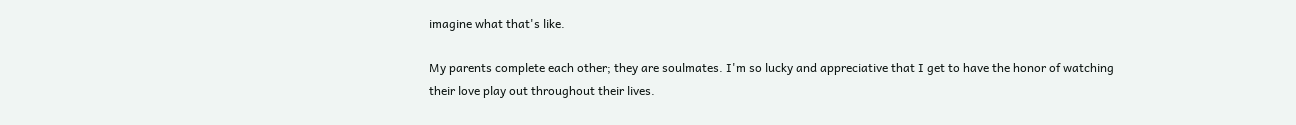imagine what that's like.

My parents complete each other; they are soulmates. I'm so lucky and appreciative that I get to have the honor of watching their love play out throughout their lives.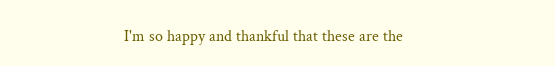I'm so happy and thankful that these are the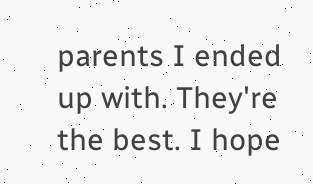parents I ended up with. They're the best. I hope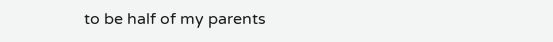to be half of my parents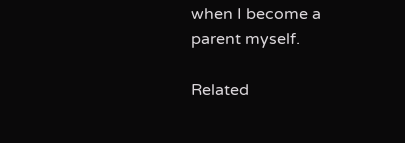when I become a parent myself.

Related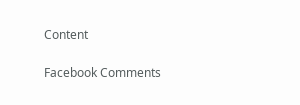Content

Facebook Comments